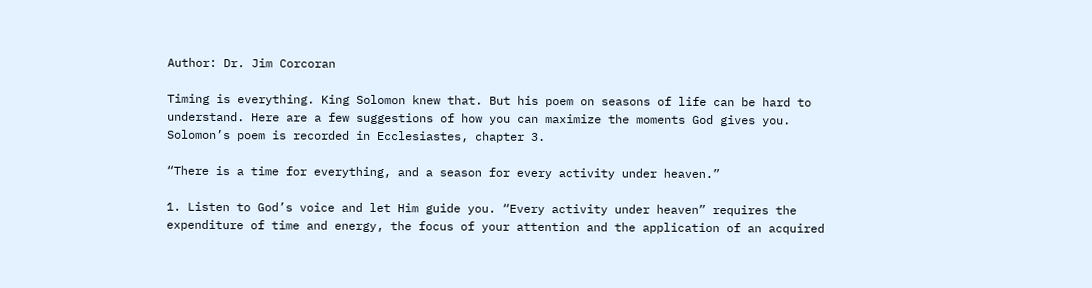Author: Dr. Jim Corcoran

Timing is everything. King Solomon knew that. But his poem on seasons of life can be hard to understand. Here are a few suggestions of how you can maximize the moments God gives you. Solomon’s poem is recorded in Ecclesiastes, chapter 3.

“There is a time for everything, and a season for every activity under heaven.”

1. Listen to God’s voice and let Him guide you. “Every activity under heaven” requires the expenditure of time and energy, the focus of your attention and the application of an acquired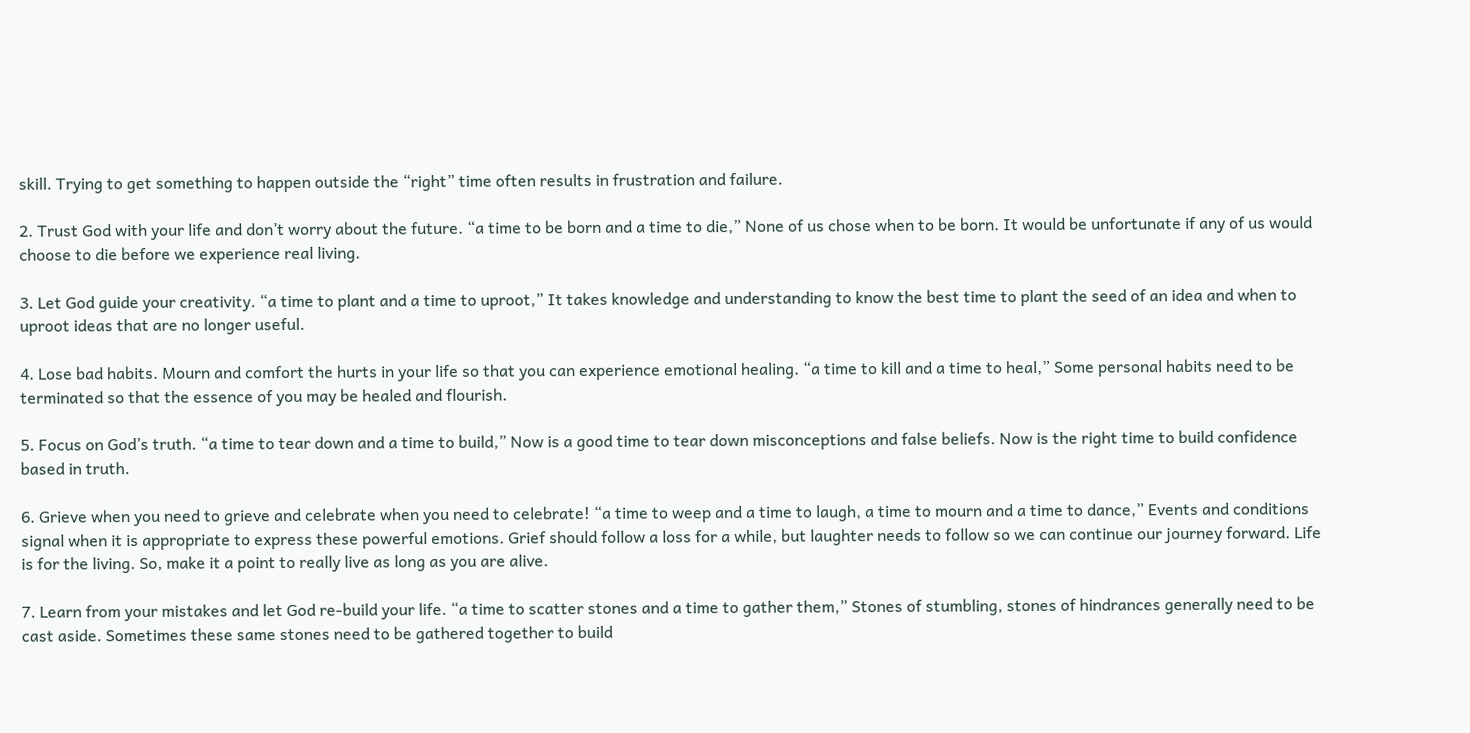skill. Trying to get something to happen outside the “right” time often results in frustration and failure.

2. Trust God with your life and don’t worry about the future. “a time to be born and a time to die,” None of us chose when to be born. It would be unfortunate if any of us would choose to die before we experience real living.

3. Let God guide your creativity. “a time to plant and a time to uproot,” It takes knowledge and understanding to know the best time to plant the seed of an idea and when to uproot ideas that are no longer useful.

4. Lose bad habits. Mourn and comfort the hurts in your life so that you can experience emotional healing. “a time to kill and a time to heal,” Some personal habits need to be terminated so that the essence of you may be healed and flourish.

5. Focus on God’s truth. “a time to tear down and a time to build,” Now is a good time to tear down misconceptions and false beliefs. Now is the right time to build confidence based in truth.

6. Grieve when you need to grieve and celebrate when you need to celebrate! “a time to weep and a time to laugh, a time to mourn and a time to dance,” Events and conditions signal when it is appropriate to express these powerful emotions. Grief should follow a loss for a while, but laughter needs to follow so we can continue our journey forward. Life is for the living. So, make it a point to really live as long as you are alive.

7. Learn from your mistakes and let God re-build your life. “a time to scatter stones and a time to gather them,” Stones of stumbling, stones of hindrances generally need to be cast aside. Sometimes these same stones need to be gathered together to build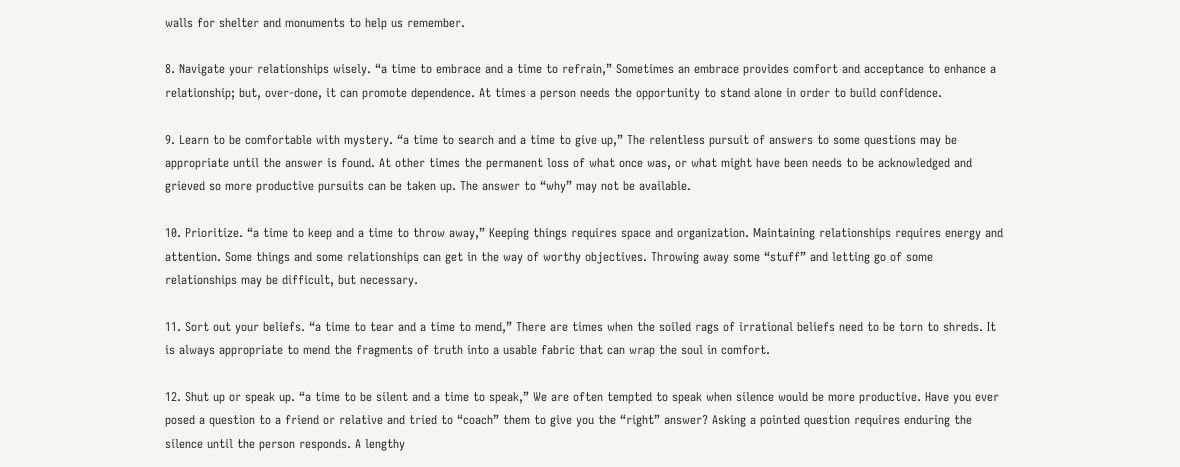walls for shelter and monuments to help us remember.

8. Navigate your relationships wisely. “a time to embrace and a time to refrain,” Sometimes an embrace provides comfort and acceptance to enhance a relationship; but, over-done, it can promote dependence. At times a person needs the opportunity to stand alone in order to build confidence.

9. Learn to be comfortable with mystery. “a time to search and a time to give up,” The relentless pursuit of answers to some questions may be appropriate until the answer is found. At other times the permanent loss of what once was, or what might have been needs to be acknowledged and grieved so more productive pursuits can be taken up. The answer to “why” may not be available.

10. Prioritize. “a time to keep and a time to throw away,” Keeping things requires space and organization. Maintaining relationships requires energy and attention. Some things and some relationships can get in the way of worthy objectives. Throwing away some “stuff” and letting go of some relationships may be difficult, but necessary.

11. Sort out your beliefs. “a time to tear and a time to mend,” There are times when the soiled rags of irrational beliefs need to be torn to shreds. It is always appropriate to mend the fragments of truth into a usable fabric that can wrap the soul in comfort.

12. Shut up or speak up. “a time to be silent and a time to speak,” We are often tempted to speak when silence would be more productive. Have you ever posed a question to a friend or relative and tried to “coach” them to give you the “right” answer? Asking a pointed question requires enduring the silence until the person responds. A lengthy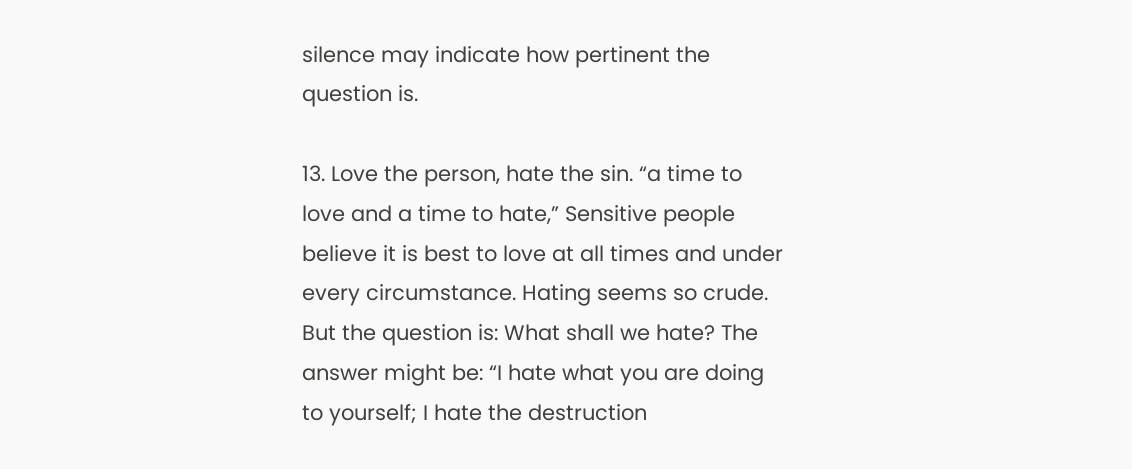silence may indicate how pertinent the question is.

13. Love the person, hate the sin. “a time to love and a time to hate,” Sensitive people believe it is best to love at all times and under every circumstance. Hating seems so crude. But the question is: What shall we hate? The answer might be: “I hate what you are doing to yourself; I hate the destruction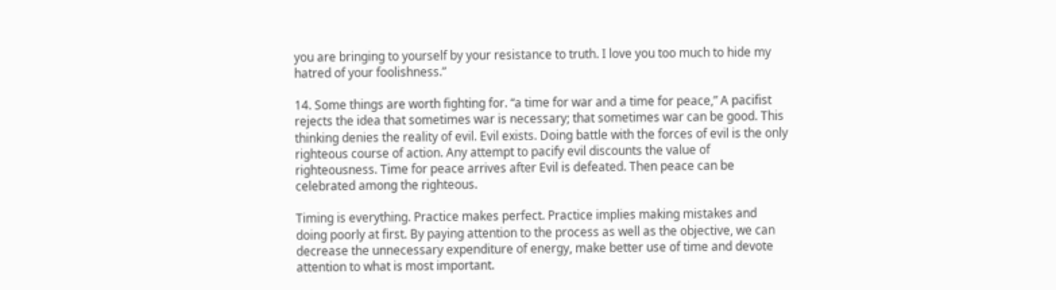you are bringing to yourself by your resistance to truth. I love you too much to hide my hatred of your foolishness.”

14. Some things are worth fighting for. “a time for war and a time for peace,” A pacifist rejects the idea that sometimes war is necessary; that sometimes war can be good. This thinking denies the reality of evil. Evil exists. Doing battle with the forces of evil is the only righteous course of action. Any attempt to pacify evil discounts the value of righteousness. Time for peace arrives after Evil is defeated. Then peace can be celebrated among the righteous.

Timing is everything. Practice makes perfect. Practice implies making mistakes and doing poorly at first. By paying attention to the process as well as the objective, we can decrease the unnecessary expenditure of energy, make better use of time and devote attention to what is most important.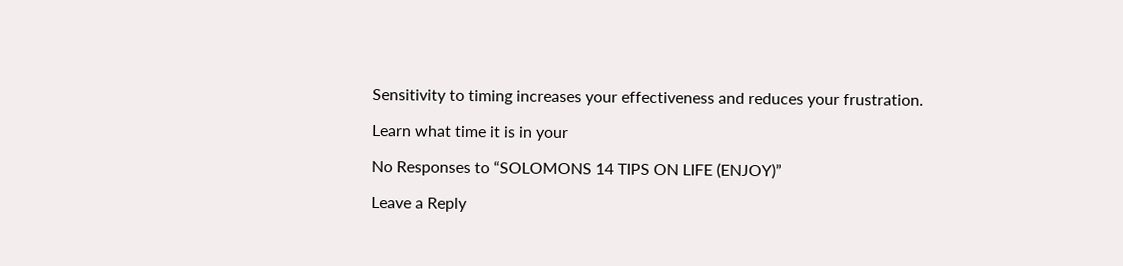Sensitivity to timing increases your effectiveness and reduces your frustration.

Learn what time it is in your

No Responses to “SOLOMONS 14 TIPS ON LIFE (ENJOY)”

Leave a Reply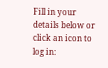Fill in your details below or click an icon to log in: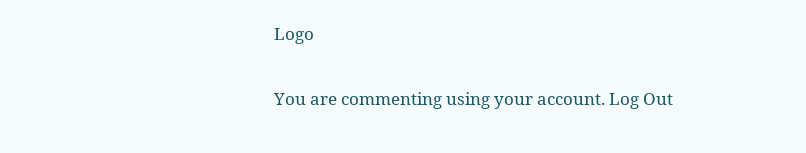Logo

You are commenting using your account. Log Out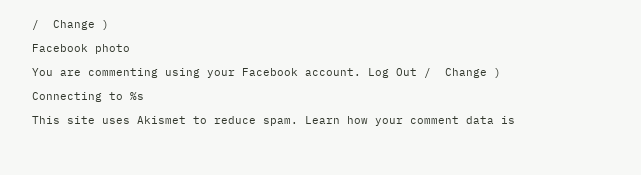/  Change )

Facebook photo

You are commenting using your Facebook account. Log Out /  Change )

Connecting to %s

This site uses Akismet to reduce spam. Learn how your comment data is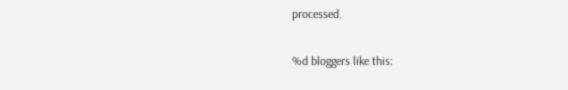processed.

%d bloggers like this: